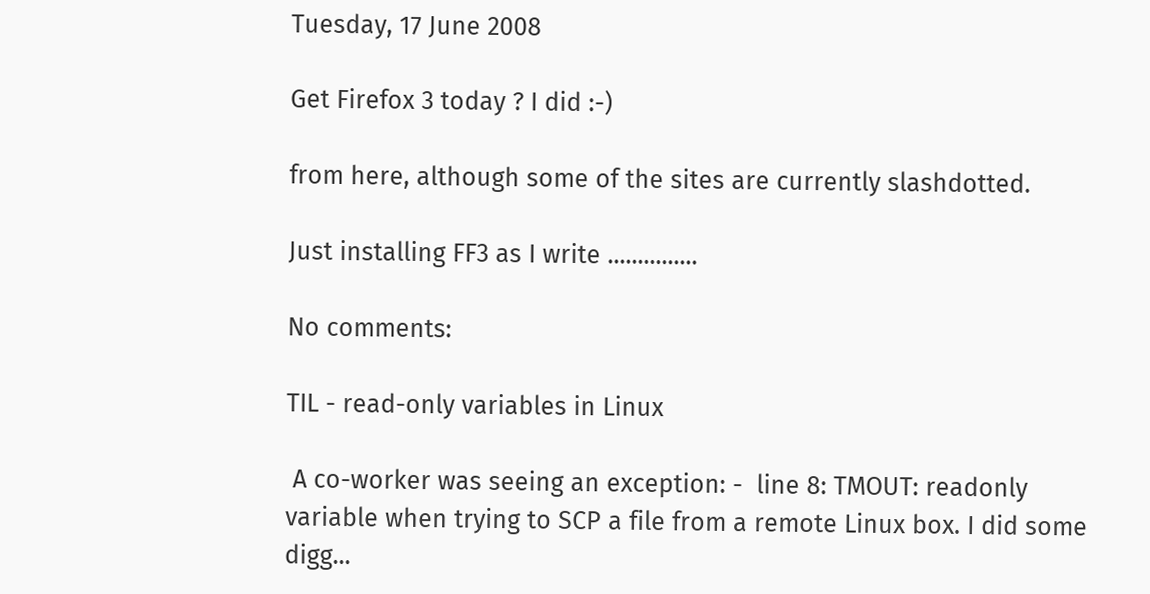Tuesday, 17 June 2008

Get Firefox 3 today ? I did :-)

from here, although some of the sites are currently slashdotted.

Just installing FF3 as I write ...............

No comments:

TIL - read-only variables in Linux

 A co-worker was seeing an exception: -  line 8: TMOUT: readonly variable when trying to SCP a file from a remote Linux box. I did some digg...